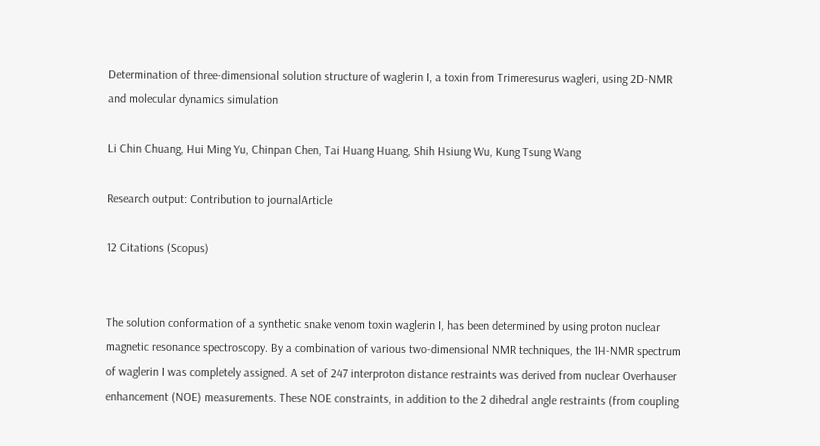Determination of three-dimensional solution structure of waglerin I, a toxin from Trimeresurus wagleri, using 2D-NMR and molecular dynamics simulation

Li Chin Chuang, Hui Ming Yu, Chinpan Chen, Tai Huang Huang, Shih Hsiung Wu, Kung Tsung Wang

Research output: Contribution to journalArticle

12 Citations (Scopus)


The solution conformation of a synthetic snake venom toxin waglerin I, has been determined by using proton nuclear magnetic resonance spectroscopy. By a combination of various two-dimensional NMR techniques, the 1H-NMR spectrum of waglerin I was completely assigned. A set of 247 interproton distance restraints was derived from nuclear Overhauser enhancement (NOE) measurements. These NOE constraints, in addition to the 2 dihedral angle restraints (from coupling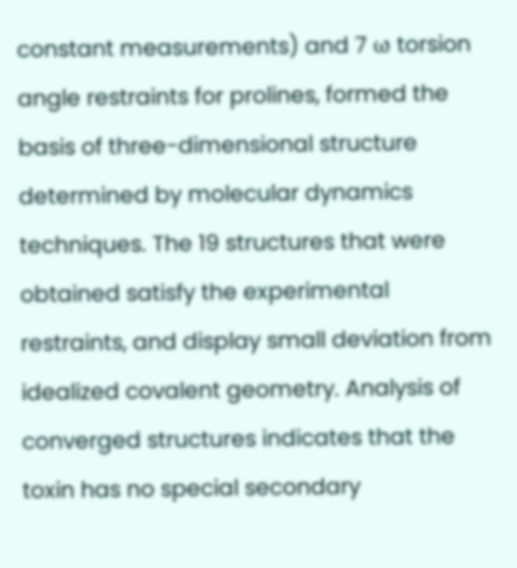constant measurements) and 7 ω torsion angle restraints for prolines, formed the basis of three-dimensional structure determined by molecular dynamics techniques. The 19 structures that were obtained satisfy the experimental restraints, and display small deviation from idealized covalent geometry. Analysis of converged structures indicates that the toxin has no special secondary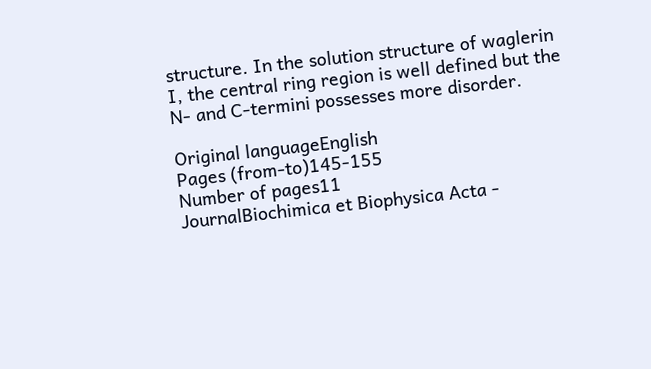structure. In the solution structure of waglerin I, the central ring region is well defined but the N- and C-termini possesses more disorder.

Original languageEnglish
Pages (from-to)145-155
Number of pages11
JournalBiochimica et Biophysica Acta -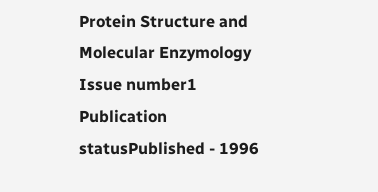Protein Structure and Molecular Enzymology
Issue number1
Publication statusPublished - 1996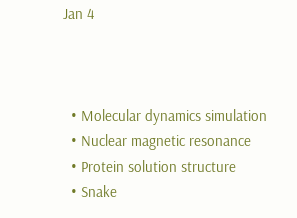Jan 4



  • Molecular dynamics simulation
  • Nuclear magnetic resonance
  • Protein solution structure
  • Snake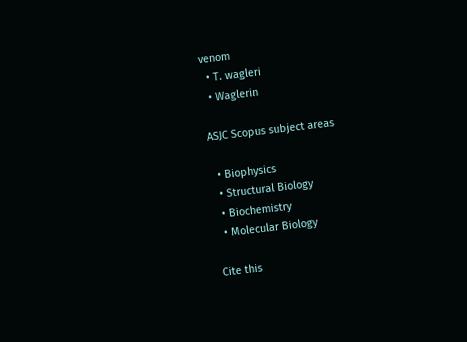venom
  • T. wagleri
  • Waglerin

ASJC Scopus subject areas

  • Biophysics
  • Structural Biology
  • Biochemistry
  • Molecular Biology

Cite this